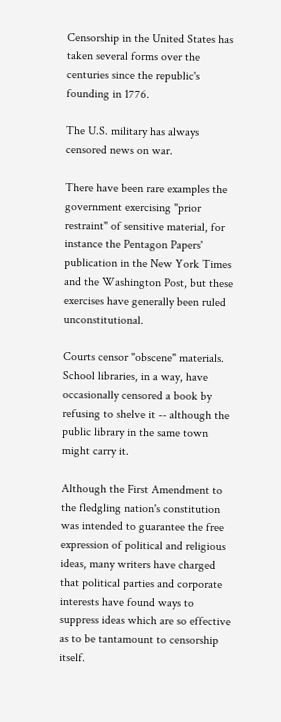Censorship in the United States has taken several forms over the centuries since the republic's founding in 1776.

The U.S. military has always censored news on war.

There have been rare examples the government exercising "prior restraint" of sensitive material, for instance the Pentagon Papers' publication in the New York Times and the Washington Post, but these exercises have generally been ruled unconstitutional.

Courts censor "obscene" materials. School libraries, in a way, have occasionally censored a book by refusing to shelve it -- although the public library in the same town might carry it.

Although the First Amendment to the fledgling nation's constitution was intended to guarantee the free expression of political and religious ideas, many writers have charged that political parties and corporate interests have found ways to suppress ideas which are so effective as to be tantamount to censorship itself.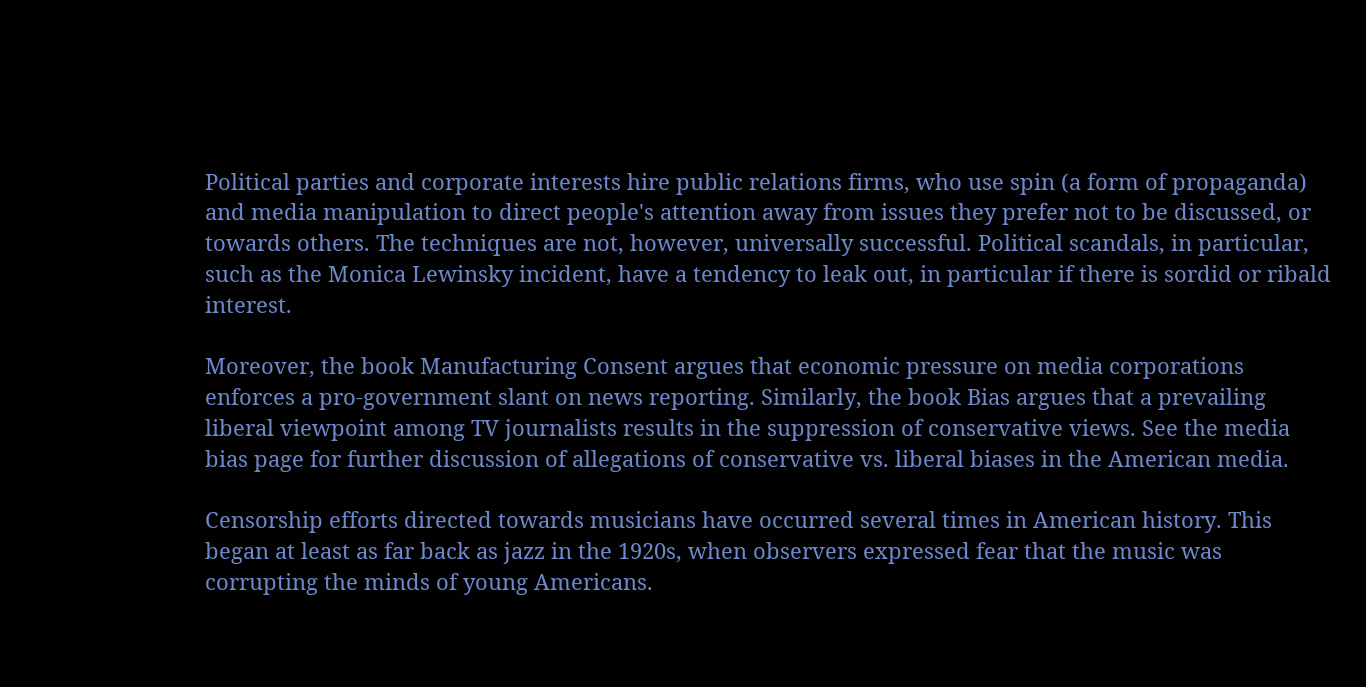Political parties and corporate interests hire public relations firms, who use spin (a form of propaganda) and media manipulation to direct people's attention away from issues they prefer not to be discussed, or towards others. The techniques are not, however, universally successful. Political scandals, in particular, such as the Monica Lewinsky incident, have a tendency to leak out, in particular if there is sordid or ribald interest.

Moreover, the book Manufacturing Consent argues that economic pressure on media corporations enforces a pro-government slant on news reporting. Similarly, the book Bias argues that a prevailing liberal viewpoint among TV journalists results in the suppression of conservative views. See the media bias page for further discussion of allegations of conservative vs. liberal biases in the American media.

Censorship efforts directed towards musicians have occurred several times in American history. This began at least as far back as jazz in the 1920s, when observers expressed fear that the music was corrupting the minds of young Americans.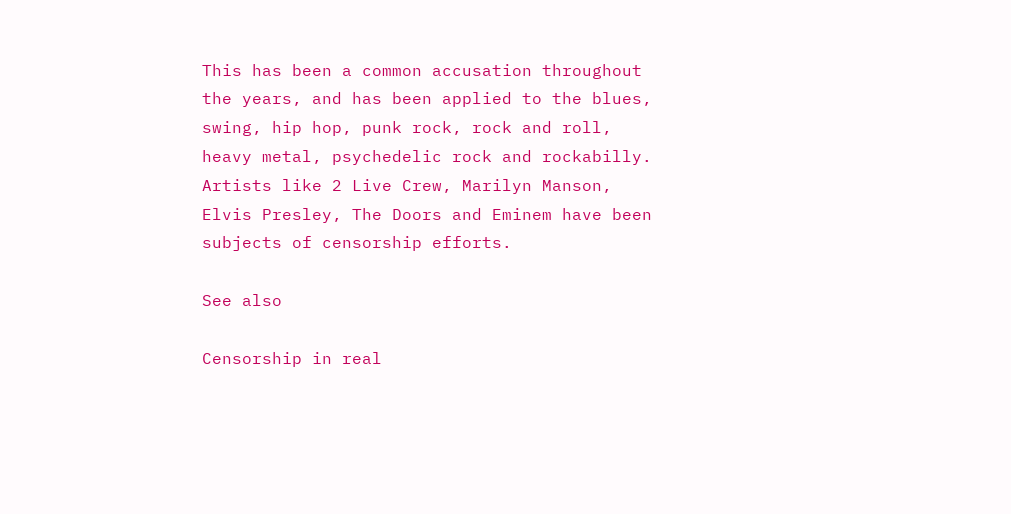This has been a common accusation throughout the years, and has been applied to the blues, swing, hip hop, punk rock, rock and roll, heavy metal, psychedelic rock and rockabilly. Artists like 2 Live Crew, Marilyn Manson, Elvis Presley, The Doors and Eminem have been subjects of censorship efforts.

See also

Censorship in real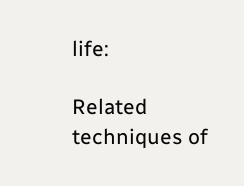life:

Related techniques of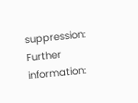suppression: Further information: